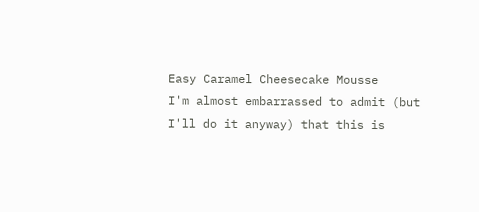Easy Caramel Cheesecake Mousse
I'm almost embarrassed to admit (but I'll do it anyway) that this is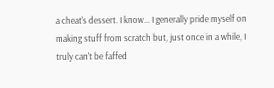a cheat's dessert. I know... I generally pride myself on making stuff from scratch but, just once in a while, I truly can't be faffed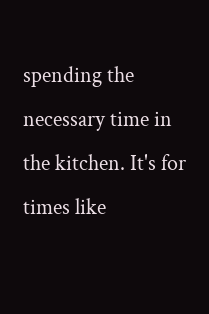spending the necessary time in the kitchen. It's for times like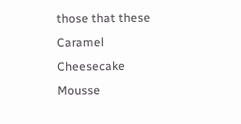those that these Caramel Cheesecake Mousse